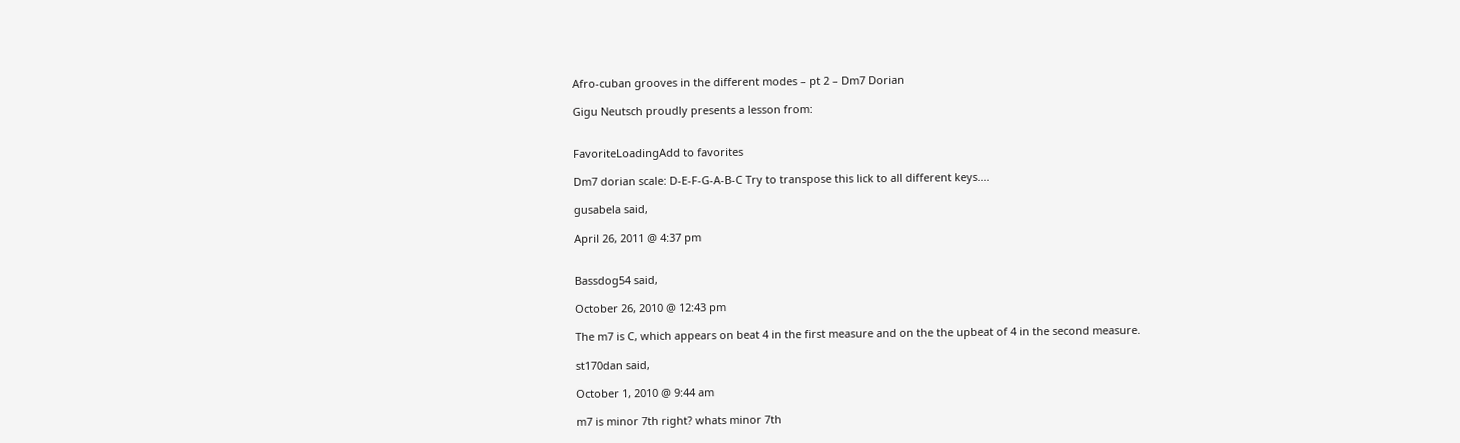Afro-cuban grooves in the different modes – pt 2 – Dm7 Dorian

Gigu Neutsch proudly presents a lesson from:


FavoriteLoadingAdd to favorites

Dm7 dorian scale: D-E-F-G-A-B-C Try to transpose this lick to all different keys....

gusabela said,

April 26, 2011 @ 4:37 pm


Bassdog54 said,

October 26, 2010 @ 12:43 pm

The m7 is C, which appears on beat 4 in the first measure and on the the upbeat of 4 in the second measure.

st170dan said,

October 1, 2010 @ 9:44 am

m7 is minor 7th right? whats minor 7th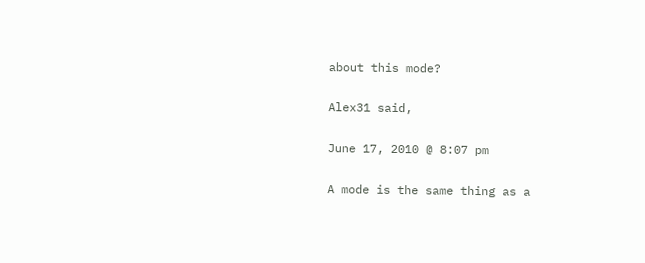about this mode?

Alex31 said,

June 17, 2010 @ 8:07 pm

A mode is the same thing as a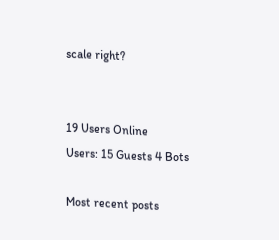scale right?


19 Users Online
Users: 15 Guests 4 Bots

Most recent posts